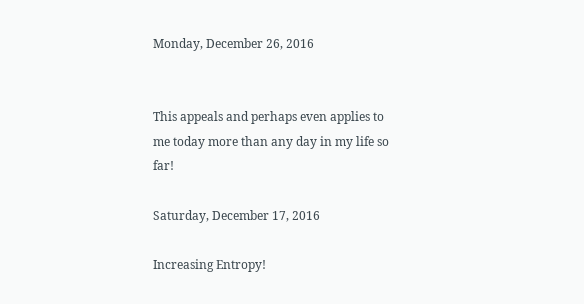Monday, December 26, 2016


This appeals and perhaps even applies to me today more than any day in my life so far!

Saturday, December 17, 2016

Increasing Entropy!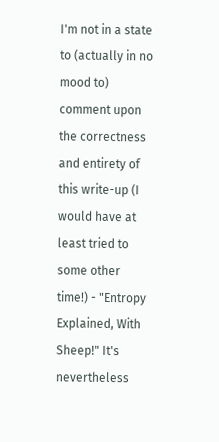I'm not in a state to (actually in no mood to) comment upon the correctness and entirety of this write-up (I would have at least tried to some other time!) - "Entropy Explained, With Sheep!" It's nevertheless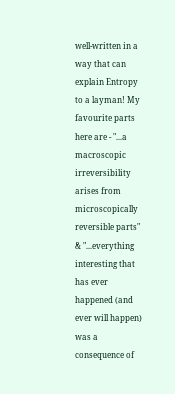well-written in a way that can explain Entropy to a layman! My favourite parts here are - "...a macroscopic irreversibility arises from microscopically reversible parts" & "...everything interesting that has ever happened (and ever will happen) was a consequence of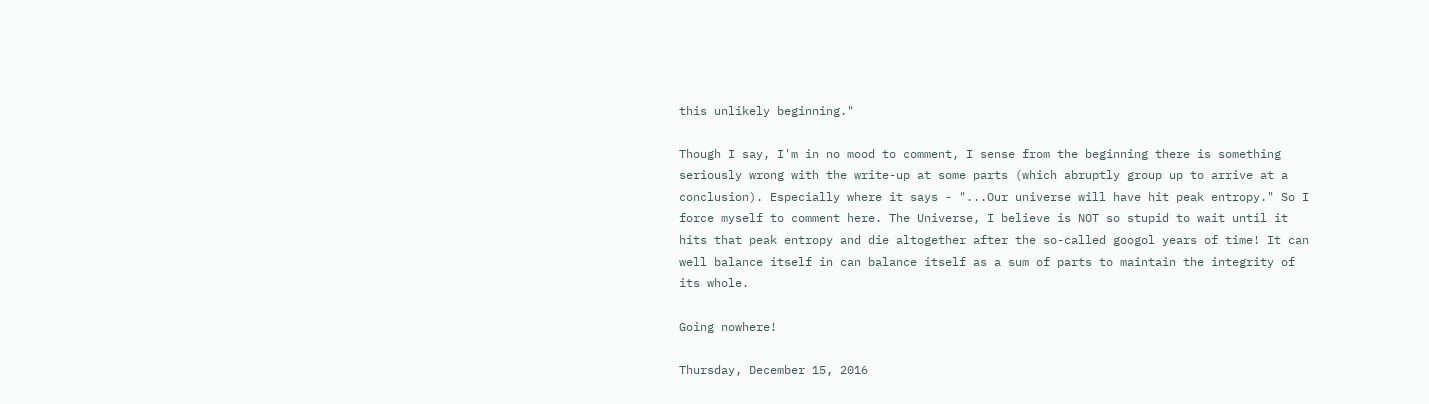this unlikely beginning."

Though I say, I'm in no mood to comment, I sense from the beginning there is something seriously wrong with the write-up at some parts (which abruptly group up to arrive at a conclusion). Especially where it says - "...Our universe will have hit peak entropy." So I force myself to comment here. The Universe, I believe is NOT so stupid to wait until it hits that peak entropy and die altogether after the so-called googol years of time! It can well balance itself in can balance itself as a sum of parts to maintain the integrity of its whole.

Going nowhere!

Thursday, December 15, 2016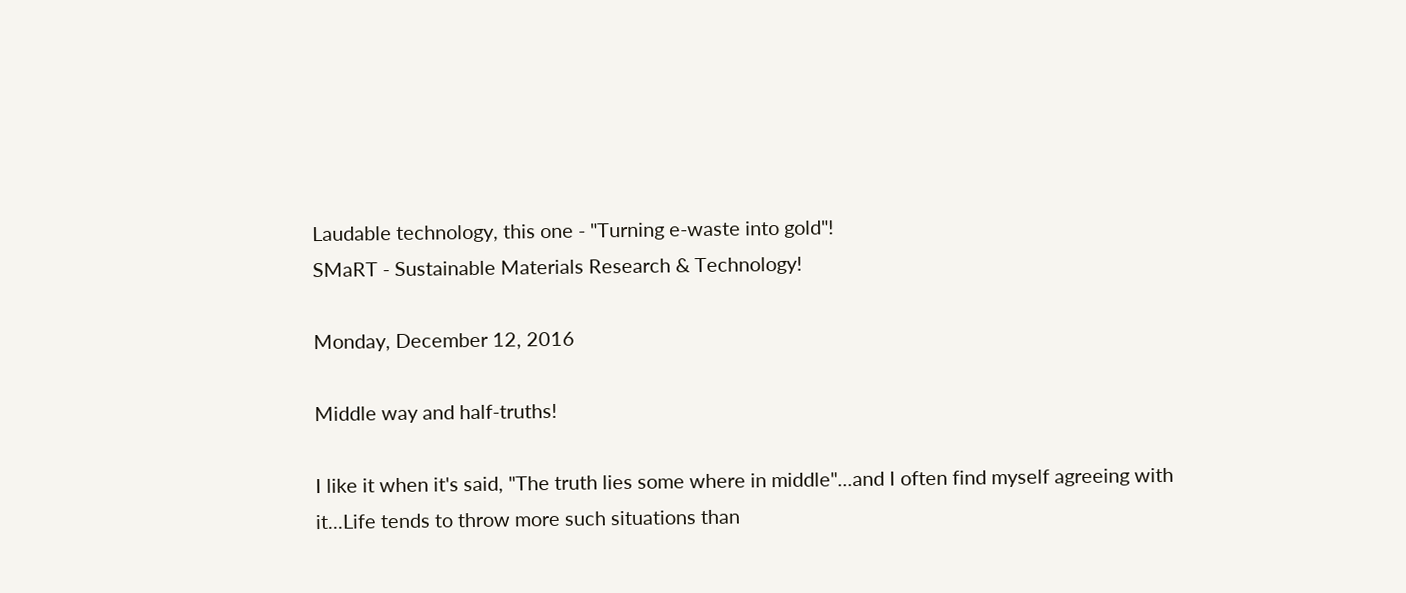Laudable technology, this one - "Turning e-waste into gold"!
SMaRT - Sustainable Materials Research & Technology!

Monday, December 12, 2016

Middle way and half-truths!

I like it when it's said, "The truth lies some where in middle"...and I often find myself agreeing with it...Life tends to throw more such situations than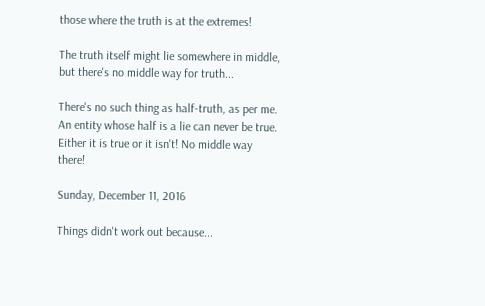those where the truth is at the extremes!

The truth itself might lie somewhere in middle, but there's no middle way for truth...

There's no such thing as half-truth, as per me. An entity whose half is a lie can never be true. Either it is true or it isn't! No middle way there!

Sunday, December 11, 2016

Things didn't work out because...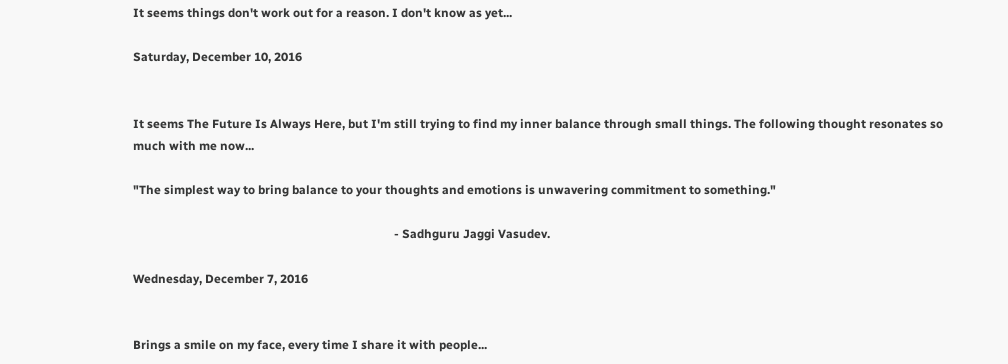It seems things don't work out for a reason. I don't know as yet...

Saturday, December 10, 2016


It seems The Future Is Always Here, but I'm still trying to find my inner balance through small things. The following thought resonates so much with me now...

"The simplest way to bring balance to your thoughts and emotions is unwavering commitment to something."

                                                                                       - Sadhguru Jaggi Vasudev.

Wednesday, December 7, 2016


Brings a smile on my face, every time I share it with people...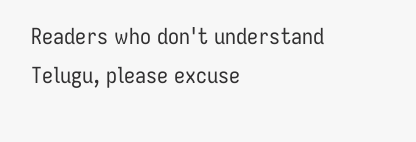Readers who don't understand Telugu, please excuse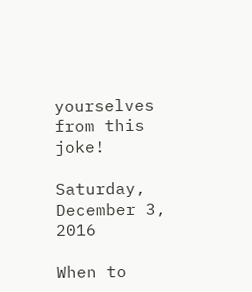yourselves from this joke!

Saturday, December 3, 2016

When to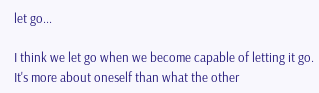let go...

I think we let go when we become capable of letting it go. It's more about oneself than what the other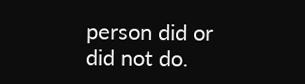person did or did not do.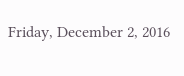Friday, December 2, 2016